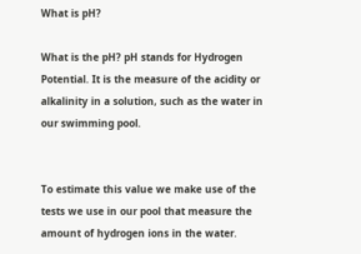What is pH?

What is the pH? pH stands for Hydrogen Potential. It is the measure of the acidity or alkalinity in a solution, such as the water in our swimming pool.


To estimate this value we make use of the tests we use in our pool that measure the amount of hydrogen ions in the water.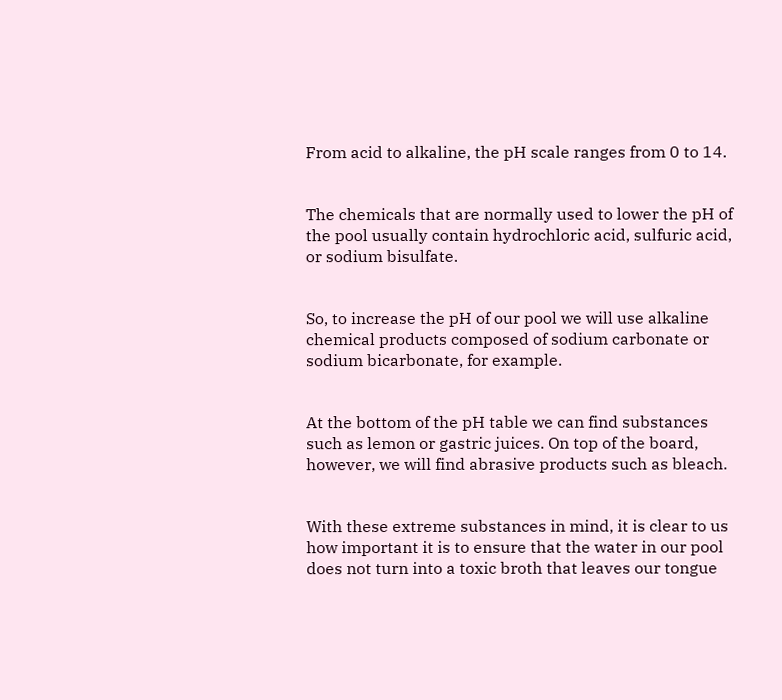From acid to alkaline, the pH scale ranges from 0 to 14.


The chemicals that are normally used to lower the pH of the pool usually contain hydrochloric acid, sulfuric acid, or sodium bisulfate.


So, to increase the pH of our pool we will use alkaline chemical products composed of sodium carbonate or sodium bicarbonate, for example.


At the bottom of the pH table we can find substances such as lemon or gastric juices. On top of the board, however, we will find abrasive products such as bleach.


With these extreme substances in mind, it is clear to us how important it is to ensure that the water in our pool does not turn into a toxic broth that leaves our tongue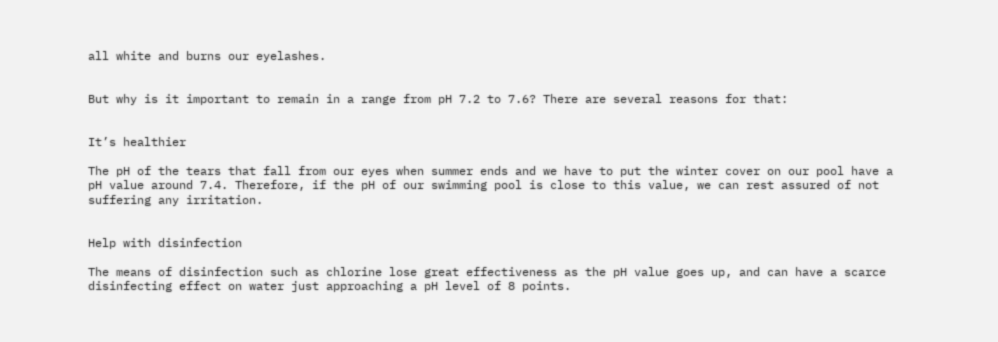all white and burns our eyelashes.


But why is it important to remain in a range from pH 7.2 to 7.6? There are several reasons for that:


It’s healthier

The pH of the tears that fall from our eyes when summer ends and we have to put the winter cover on our pool have a pH value around 7.4. Therefore, if the pH of our swimming pool is close to this value, we can rest assured of not suffering any irritation.


Help with disinfection

The means of disinfection such as chlorine lose great effectiveness as the pH value goes up, and can have a scarce disinfecting effect on water just approaching a pH level of 8 points.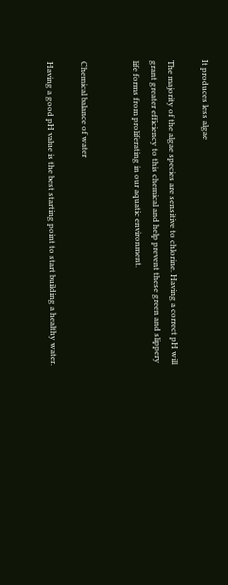It produces less algae

The majority of the algae species are sensitive to chlorine. Having a correct pH will grant greater efficiency to this chemical and help prevent these green and slippery life forms from proliferating in our aquatic environment.


Chemical balance of water

Having a good pH value is the best starting point to start building a healthy water.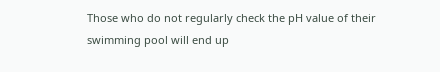Those who do not regularly check the pH value of their swimming pool will end up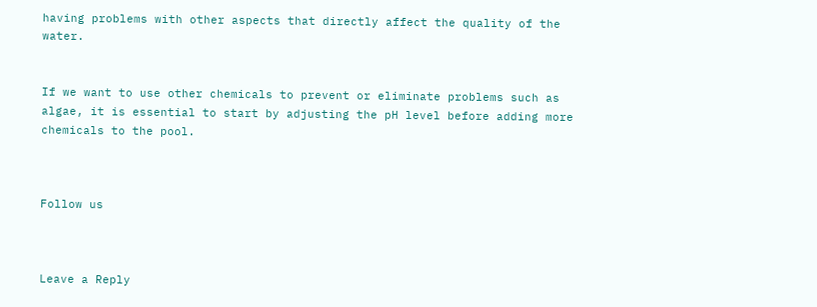having problems with other aspects that directly affect the quality of the water.


If we want to use other chemicals to prevent or eliminate problems such as algae, it is essential to start by adjusting the pH level before adding more chemicals to the pool.



Follow us



Leave a Reply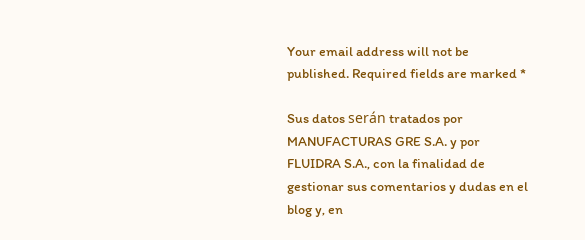Your email address will not be published. Required fields are marked *

Sus datos serán tratados por MANUFACTURAS GRE S.A. y por FLUIDRA S.A., con la finalidad de gestionar sus comentarios y dudas en el blog y, en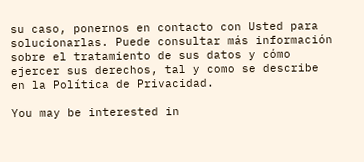su caso, ponernos en contacto con Usted para solucionarlas. Puede consultar más información sobre el tratamiento de sus datos y cómo ejercer sus derechos, tal y como se describe en la Política de Privacidad.

You may be interested in